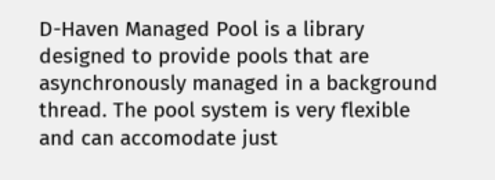D-Haven Managed Pool is a library designed to provide pools that are asynchronously managed in a background thread. The pool system is very flexible and can accomodate just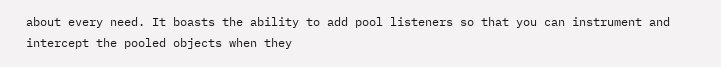about every need. It boasts the ability to add pool listeners so that you can instrument and intercept the pooled objects when they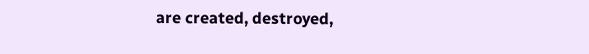are created, destroyed,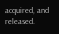acquired, and released.